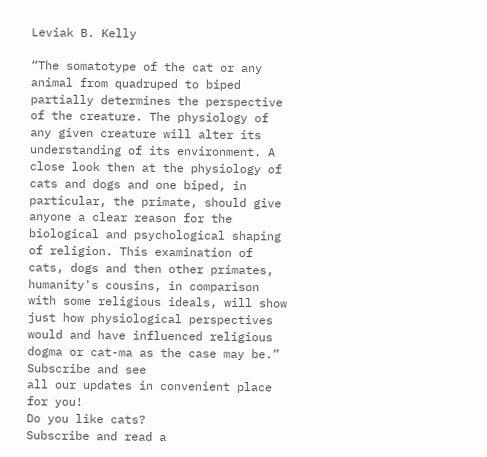Leviak B. Kelly

“The somatotype of the cat or any animal from quadruped to biped partially determines the perspective of the creature. The physiology of any given creature will alter its understanding of its environment. A close look then at the physiology of cats and dogs and one biped, in particular, the primate, should give anyone a clear reason for the biological and psychological shaping of religion. This examination of cats, dogs and then other primates, humanity's cousins, in comparison with some religious ideals, will show just how physiological perspectives would and have influenced religious dogma or cat-ma as the case may be.”
Subscribe and see
all our updates in convenient place for you!
Do you like cats?
Subscribe and read a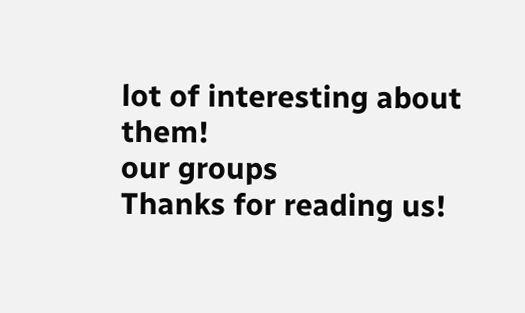lot of interesting about them!
our groups
Thanks for reading us!